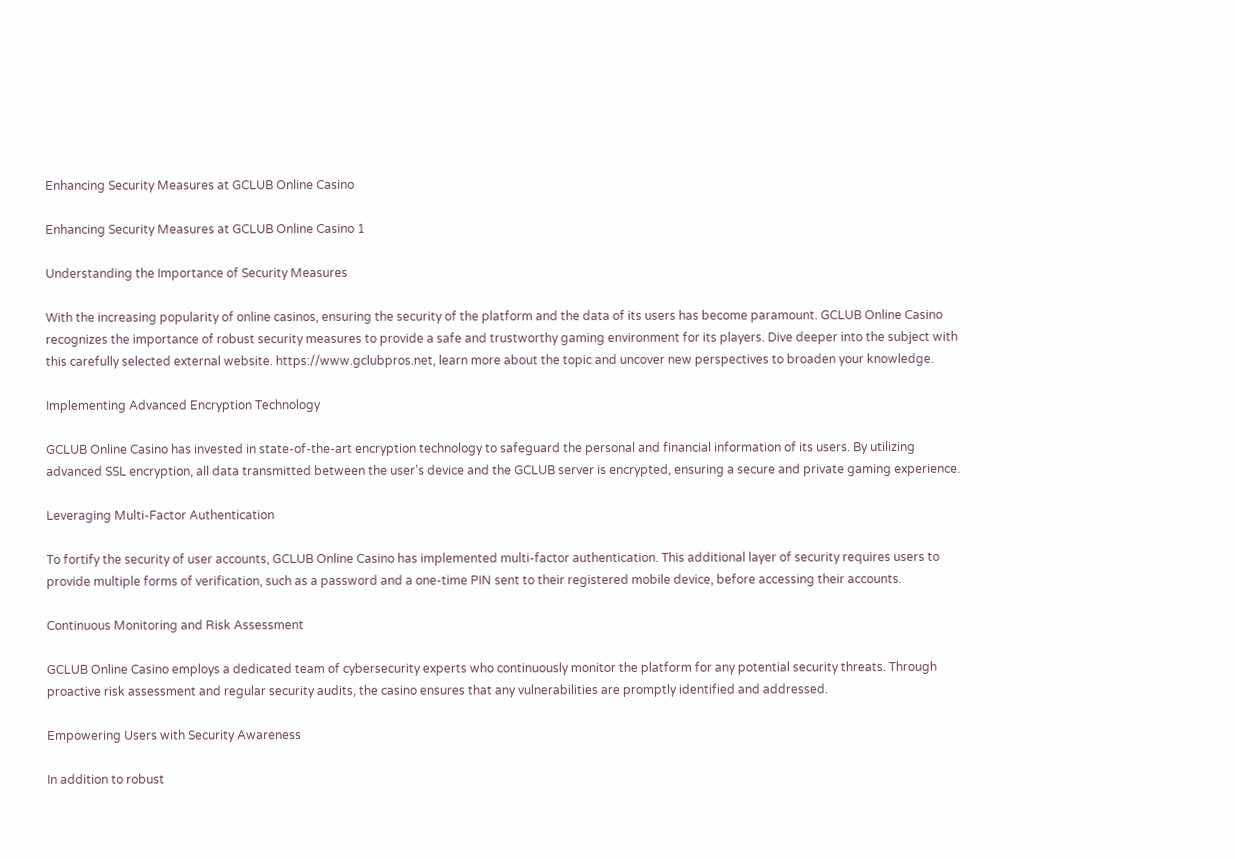Enhancing Security Measures at GCLUB Online Casino

Enhancing Security Measures at GCLUB Online Casino 1

Understanding the Importance of Security Measures

With the increasing popularity of online casinos, ensuring the security of the platform and the data of its users has become paramount. GCLUB Online Casino recognizes the importance of robust security measures to provide a safe and trustworthy gaming environment for its players. Dive deeper into the subject with this carefully selected external website. https://www.gclubpros.net, learn more about the topic and uncover new perspectives to broaden your knowledge.

Implementing Advanced Encryption Technology

GCLUB Online Casino has invested in state-of-the-art encryption technology to safeguard the personal and financial information of its users. By utilizing advanced SSL encryption, all data transmitted between the user’s device and the GCLUB server is encrypted, ensuring a secure and private gaming experience.

Leveraging Multi-Factor Authentication

To fortify the security of user accounts, GCLUB Online Casino has implemented multi-factor authentication. This additional layer of security requires users to provide multiple forms of verification, such as a password and a one-time PIN sent to their registered mobile device, before accessing their accounts.

Continuous Monitoring and Risk Assessment

GCLUB Online Casino employs a dedicated team of cybersecurity experts who continuously monitor the platform for any potential security threats. Through proactive risk assessment and regular security audits, the casino ensures that any vulnerabilities are promptly identified and addressed.

Empowering Users with Security Awareness

In addition to robust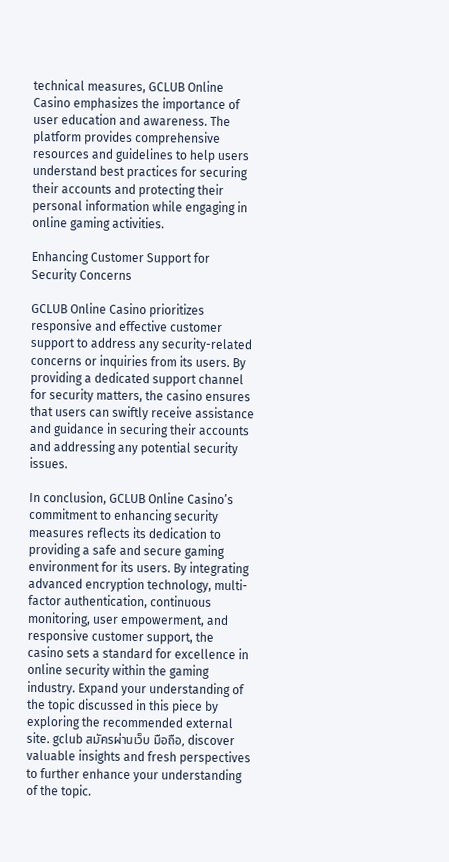technical measures, GCLUB Online Casino emphasizes the importance of user education and awareness. The platform provides comprehensive resources and guidelines to help users understand best practices for securing their accounts and protecting their personal information while engaging in online gaming activities.

Enhancing Customer Support for Security Concerns

GCLUB Online Casino prioritizes responsive and effective customer support to address any security-related concerns or inquiries from its users. By providing a dedicated support channel for security matters, the casino ensures that users can swiftly receive assistance and guidance in securing their accounts and addressing any potential security issues.

In conclusion, GCLUB Online Casino’s commitment to enhancing security measures reflects its dedication to providing a safe and secure gaming environment for its users. By integrating advanced encryption technology, multi-factor authentication, continuous monitoring, user empowerment, and responsive customer support, the casino sets a standard for excellence in online security within the gaming industry. Expand your understanding of the topic discussed in this piece by exploring the recommended external site. gclub สมัครผ่านเว็บ มือถือ, discover valuable insights and fresh perspectives to further enhance your understanding of the topic.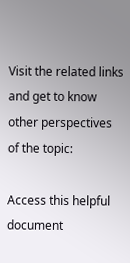Visit the related links and get to know other perspectives of the topic:

Access this helpful document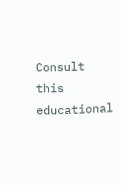Consult this educational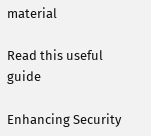material

Read this useful guide

Enhancing Security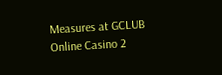Measures at GCLUB Online Casino 2